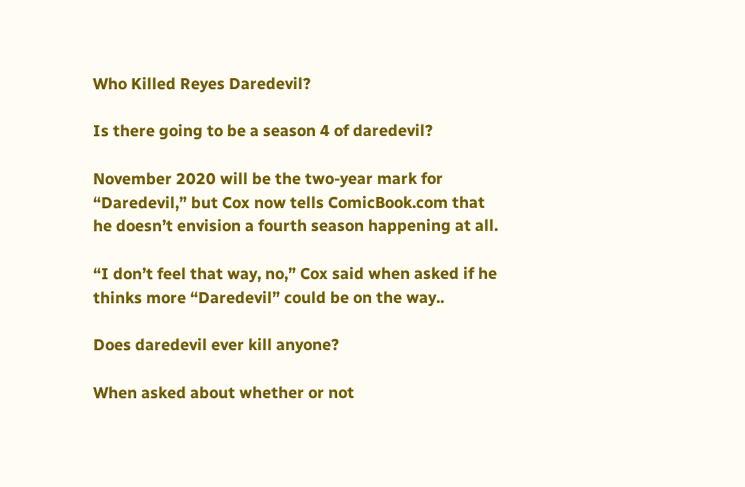Who Killed Reyes Daredevil?

Is there going to be a season 4 of daredevil?

November 2020 will be the two-year mark for “Daredevil,” but Cox now tells ComicBook.com that he doesn’t envision a fourth season happening at all.

“I don’t feel that way, no,” Cox said when asked if he thinks more “Daredevil” could be on the way..

Does daredevil ever kill anyone?

When asked about whether or not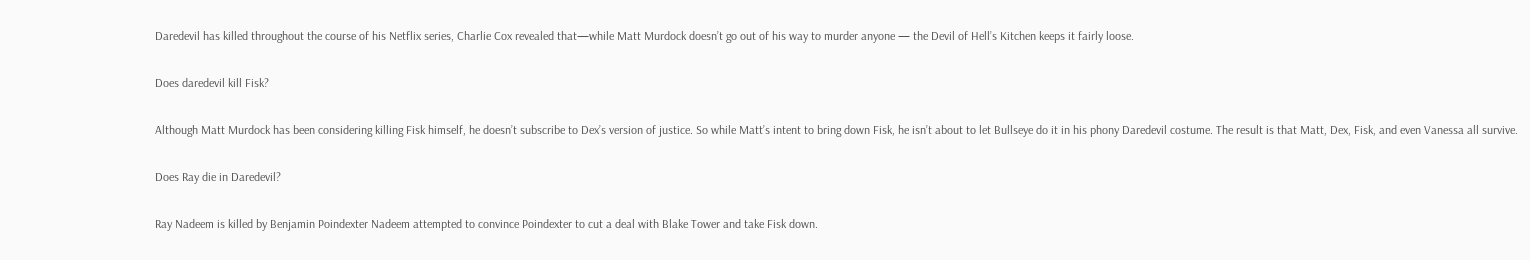Daredevil has killed throughout the course of his Netflix series, Charlie Cox revealed that—while Matt Murdock doesn’t go out of his way to murder anyone — the Devil of Hell’s Kitchen keeps it fairly loose.

Does daredevil kill Fisk?

Although Matt Murdock has been considering killing Fisk himself, he doesn’t subscribe to Dex’s version of justice. So while Matt’s intent to bring down Fisk, he isn’t about to let Bullseye do it in his phony Daredevil costume. The result is that Matt, Dex, Fisk, and even Vanessa all survive.

Does Ray die in Daredevil?

Ray Nadeem is killed by Benjamin Poindexter Nadeem attempted to convince Poindexter to cut a deal with Blake Tower and take Fisk down.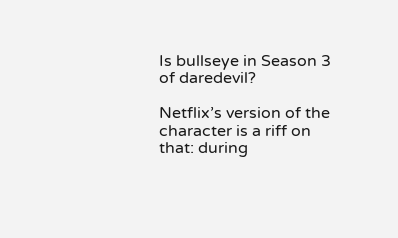Is bullseye in Season 3 of daredevil?

Netflix’s version of the character is a riff on that: during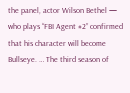the panel, actor Wilson Bethel — who plays “FBI Agent #2” confirmed that his character will become Bullseye. … The third season of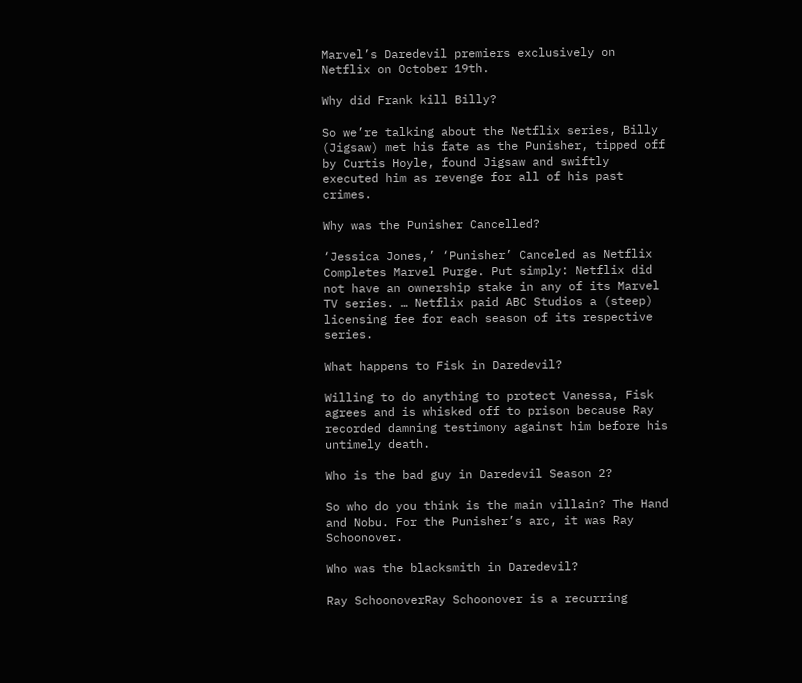Marvel’s Daredevil premiers exclusively on Netflix on October 19th.

Why did Frank kill Billy?

So we’re talking about the Netflix series, Billy (Jigsaw) met his fate as the Punisher, tipped off by Curtis Hoyle, found Jigsaw and swiftly executed him as revenge for all of his past crimes.

Why was the Punisher Cancelled?

‘Jessica Jones,’ ‘Punisher’ Canceled as Netflix Completes Marvel Purge. Put simply: Netflix did not have an ownership stake in any of its Marvel TV series. … Netflix paid ABC Studios a (steep) licensing fee for each season of its respective series.

What happens to Fisk in Daredevil?

Willing to do anything to protect Vanessa, Fisk agrees and is whisked off to prison because Ray recorded damning testimony against him before his untimely death.

Who is the bad guy in Daredevil Season 2?

So who do you think is the main villain? The Hand and Nobu. For the Punisher’s arc, it was Ray Schoonover.

Who was the blacksmith in Daredevil?

Ray SchoonoverRay Schoonover is a recurring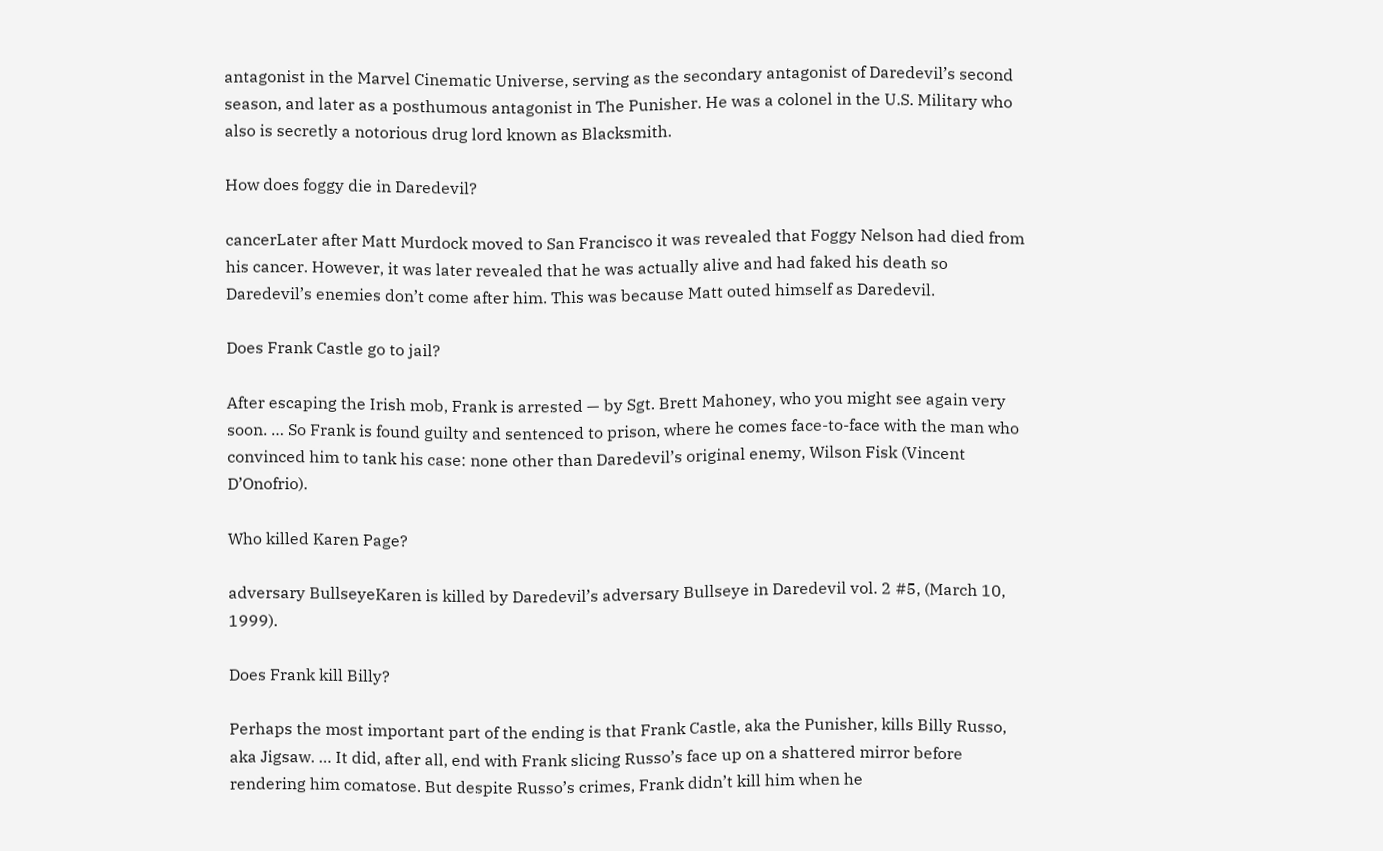antagonist in the Marvel Cinematic Universe, serving as the secondary antagonist of Daredevil’s second season, and later as a posthumous antagonist in The Punisher. He was a colonel in the U.S. Military who also is secretly a notorious drug lord known as Blacksmith.

How does foggy die in Daredevil?

cancerLater after Matt Murdock moved to San Francisco it was revealed that Foggy Nelson had died from his cancer. However, it was later revealed that he was actually alive and had faked his death so Daredevil’s enemies don’t come after him. This was because Matt outed himself as Daredevil.

Does Frank Castle go to jail?

After escaping the Irish mob, Frank is arrested — by Sgt. Brett Mahoney, who you might see again very soon. … So Frank is found guilty and sentenced to prison, where he comes face-to-face with the man who convinced him to tank his case: none other than Daredevil’s original enemy, Wilson Fisk (Vincent D’Onofrio).

Who killed Karen Page?

adversary BullseyeKaren is killed by Daredevil’s adversary Bullseye in Daredevil vol. 2 #5, (March 10, 1999).

Does Frank kill Billy?

Perhaps the most important part of the ending is that Frank Castle, aka the Punisher, kills Billy Russo, aka Jigsaw. … It did, after all, end with Frank slicing Russo’s face up on a shattered mirror before rendering him comatose. But despite Russo’s crimes, Frank didn’t kill him when he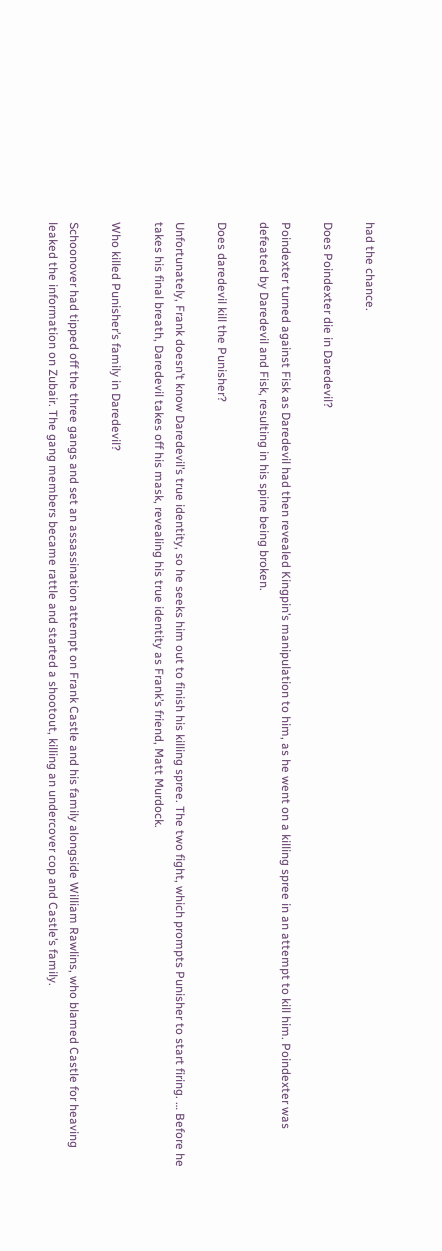had the chance.

Does Poindexter die in Daredevil?

Poindexter turned against Fisk as Daredevil had then revealed Kingpin’s manipulation to him, as he went on a killing spree in an attempt to kill him. Poindexter was defeated by Daredevil and Fisk, resulting in his spine being broken.

Does daredevil kill the Punisher?

Unfortunately, Frank doesn’t know Daredevil’s true identity, so he seeks him out to finish his killing spree. The two fight, which prompts Punisher to start firing. … Before he takes his final breath, Daredevil takes off his mask, revealing his true identity as Frank’s friend, Matt Murdock.

Who killed Punisher’s family in Daredevil?

Schoonover had tipped off the three gangs and set an assassination attempt on Frank Castle and his family alongside William Rawlins, who blamed Castle for heaving leaked the information on Zubair. The gang members became rattle and started a shootout, killing an undercover cop and Castle’s family.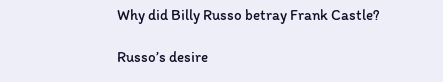Why did Billy Russo betray Frank Castle?

Russo’s desire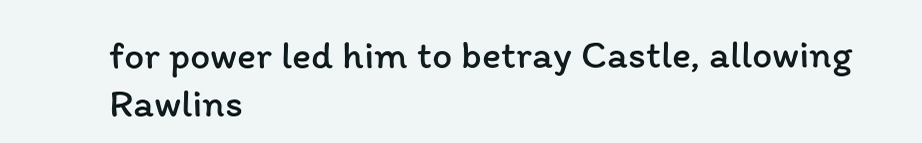for power led him to betray Castle, allowing Rawlins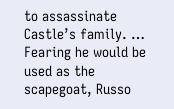to assassinate Castle’s family. … Fearing he would be used as the scapegoat, Russo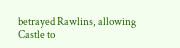betrayed Rawlins, allowing Castle to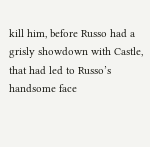kill him, before Russo had a grisly showdown with Castle, that had led to Russo’s handsome face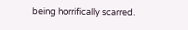being horrifically scarred.